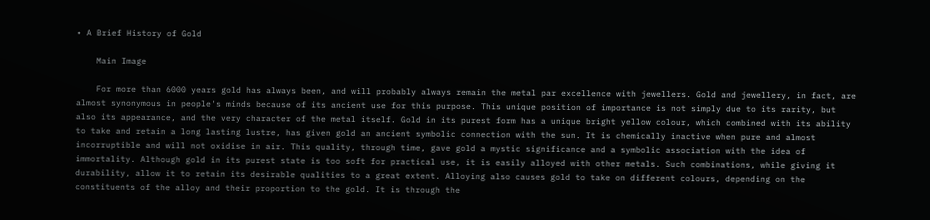• A Brief History of Gold

    Main Image

    For more than 6000 years gold has always been, and will probably always remain the metal par excellence with jewellers. Gold and jewellery, in fact, are almost synonymous in people's minds because of its ancient use for this purpose. This unique position of importance is not simply due to its rarity, but also its appearance, and the very character of the metal itself. Gold in its purest form has a unique bright yellow colour, which combined with its ability to take and retain a long lasting lustre, has given gold an ancient symbolic connection with the sun. It is chemically inactive when pure and almost incorruptible and will not oxidise in air. This quality, through time, gave gold a mystic significance and a symbolic association with the idea of immortality. Although gold in its purest state is too soft for practical use, it is easily alloyed with other metals. Such combinations, while giving it durability, allow it to retain its desirable qualities to a great extent. Alloying also causes gold to take on different colours, depending on the constituents of the alloy and their proportion to the gold. It is through the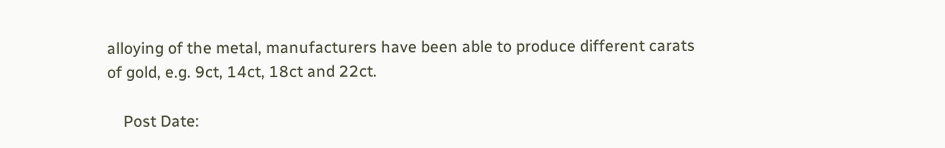alloying of the metal, manufacturers have been able to produce different carats of gold, e.g. 9ct, 14ct, 18ct and 22ct.

    Post Date: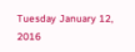Tuesday January 12, 2016